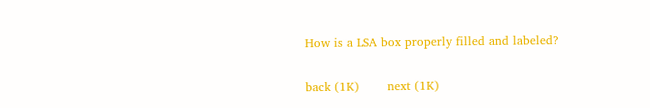How is a LSA box properly filled and labeled?

back (1K)       next (1K)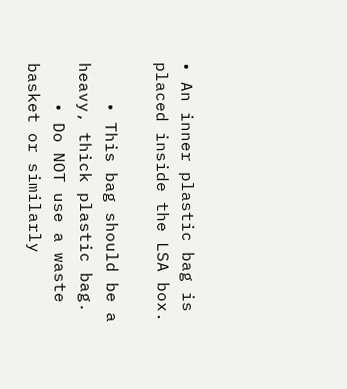• An inner plastic bag is placed inside the LSA box.

    • This bag should be a heavy, thick plastic bag.
    • Do NOT use a waste basket or similarly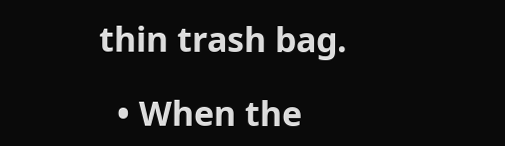thin trash bag.

  • When the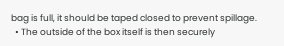bag is full, it should be taped closed to prevent spillage.
  • The outside of the box itself is then securely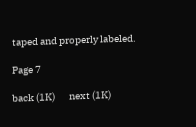taped and properly labeled.

Page 7

back (1K)       next (1K)